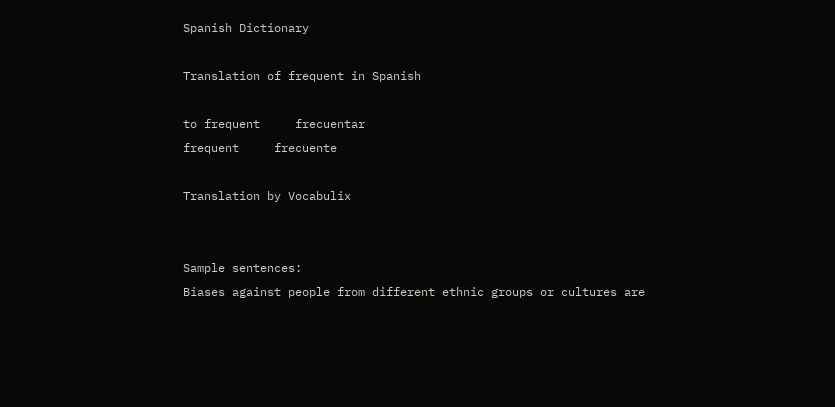Spanish Dictionary

Translation of frequent in Spanish

to frequent     frecuentar
frequent     frecuente

Translation by Vocabulix


Sample sentences:
Biases against people from different ethnic groups or cultures are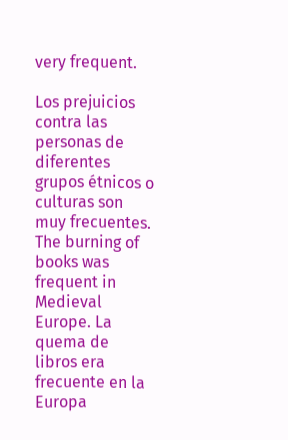very frequent.

Los prejuicios contra las personas de diferentes grupos étnicos o culturas son muy frecuentes.
The burning of books was frequent in Medieval Europe. La quema de libros era frecuente en la Europa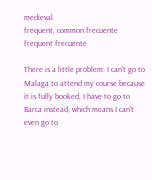medieval.
frequent, common frecuente
frequent frecuente

There is a little problem: I can't go to Malaga to attend my course because it is fully booked, I have to go to Barca instead, which means I can't even go to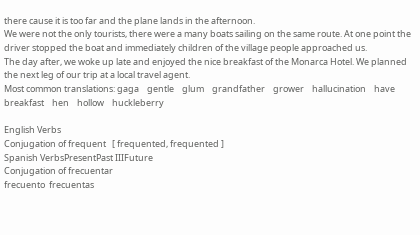there cause it is too far and the plane lands in the afternoon.
We were not the only tourists, there were a many boats sailing on the same route. At one point the driver stopped the boat and immediately children of the village people approached us.
The day after, we woke up late and enjoyed the nice breakfast of the Monarca Hotel. We planned the next leg of our trip at a local travel agent.
Most common translations: gaga    gentle    glum    grandfather    grower    hallucination    have breakfast    hen    hollow    huckleberry

English Verbs
Conjugation of frequent   [ frequented, frequented ]
Spanish VerbsPresentPast IIIFuture
Conjugation of frecuentar
frecuento  frecuentas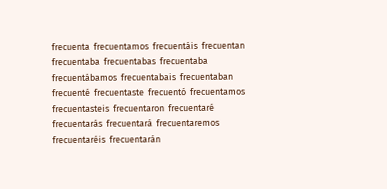frecuenta  frecuentamos  frecuentáis  frecuentan  frecuentaba  frecuentabas  frecuentaba  frecuentábamos  frecuentabais  frecuentaban  frecuenté  frecuentaste  frecuentó  frecuentamos  frecuentasteis  frecuentaron  frecuentaré  frecuentarás  frecuentará  frecuentaremos  frecuentaréis  frecuentarán